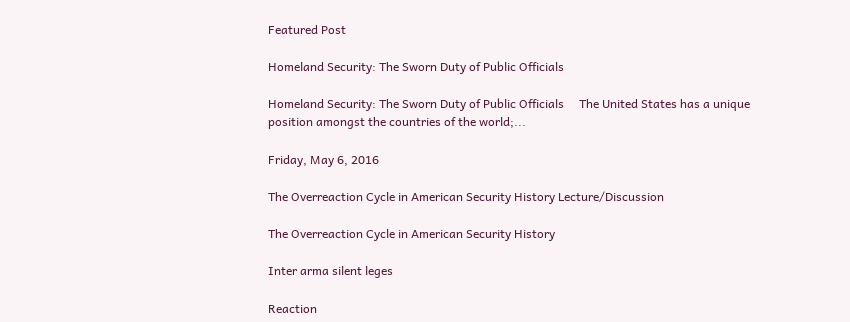Featured Post

Homeland Security: The Sworn Duty of Public Officials

Homeland Security: The Sworn Duty of Public Officials     The United States has a unique position amongst the countries of the world;...

Friday, May 6, 2016

The Overreaction Cycle in American Security History Lecture/Discussion

The Overreaction Cycle in American Security History

Inter arma silent leges

Reaction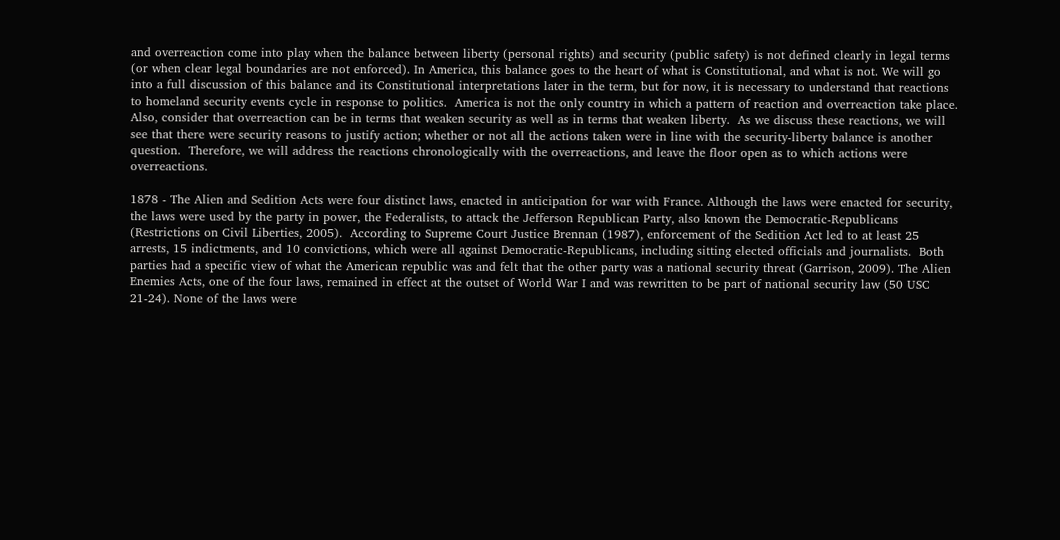and overreaction come into play when the balance between liberty (personal rights) and security (public safety) is not defined clearly in legal terms (or when clear legal boundaries are not enforced). In America, this balance goes to the heart of what is Constitutional, and what is not. We will go into a full discussion of this balance and its Constitutional interpretations later in the term, but for now, it is necessary to understand that reactions to homeland security events cycle in response to politics.  America is not the only country in which a pattern of reaction and overreaction take place.  Also, consider that overreaction can be in terms that weaken security as well as in terms that weaken liberty.  As we discuss these reactions, we will see that there were security reasons to justify action; whether or not all the actions taken were in line with the security-liberty balance is another question.  Therefore, we will address the reactions chronologically with the overreactions, and leave the floor open as to which actions were overreactions.

1878 - The Alien and Sedition Acts were four distinct laws, enacted in anticipation for war with France. Although the laws were enacted for security, the laws were used by the party in power, the Federalists, to attack the Jefferson Republican Party, also known the Democratic-Republicans (Restrictions on Civil Liberties, 2005).  According to Supreme Court Justice Brennan (1987), enforcement of the Sedition Act led to at least 25 arrests, 15 indictments, and 10 convictions, which were all against Democratic-Republicans, including sitting elected officials and journalists.  Both parties had a specific view of what the American republic was and felt that the other party was a national security threat (Garrison, 2009). The Alien Enemies Acts, one of the four laws, remained in effect at the outset of World War I and was rewritten to be part of national security law (50 USC 21-24). None of the laws were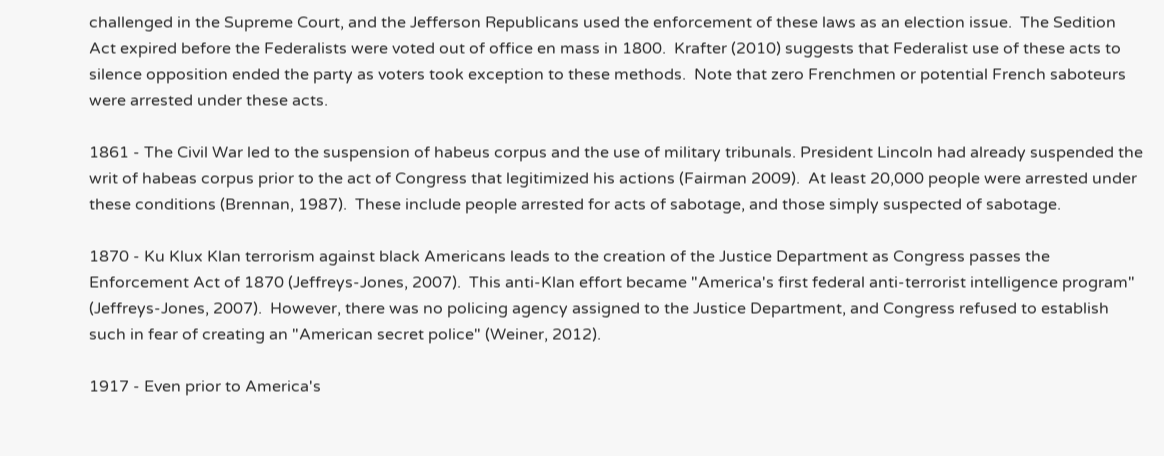challenged in the Supreme Court, and the Jefferson Republicans used the enforcement of these laws as an election issue.  The Sedition Act expired before the Federalists were voted out of office en mass in 1800.  Krafter (2010) suggests that Federalist use of these acts to silence opposition ended the party as voters took exception to these methods.  Note that zero Frenchmen or potential French saboteurs were arrested under these acts.

1861 - The Civil War led to the suspension of habeus corpus and the use of military tribunals. President Lincoln had already suspended the writ of habeas corpus prior to the act of Congress that legitimized his actions (Fairman 2009).  At least 20,000 people were arrested under these conditions (Brennan, 1987).  These include people arrested for acts of sabotage, and those simply suspected of sabotage.

1870 - Ku Klux Klan terrorism against black Americans leads to the creation of the Justice Department as Congress passes the Enforcement Act of 1870 (Jeffreys-Jones, 2007).  This anti-Klan effort became "America's first federal anti-terrorist intelligence program" (Jeffreys-Jones, 2007).  However, there was no policing agency assigned to the Justice Department, and Congress refused to establish such in fear of creating an "American secret police" (Weiner, 2012).

1917 - Even prior to America's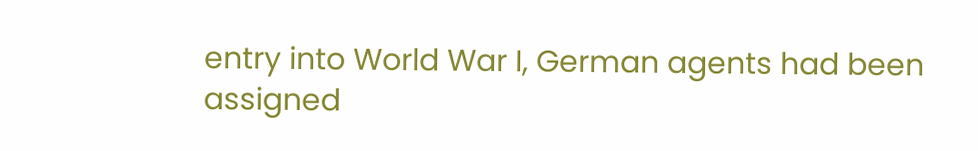entry into World War I, German agents had been assigned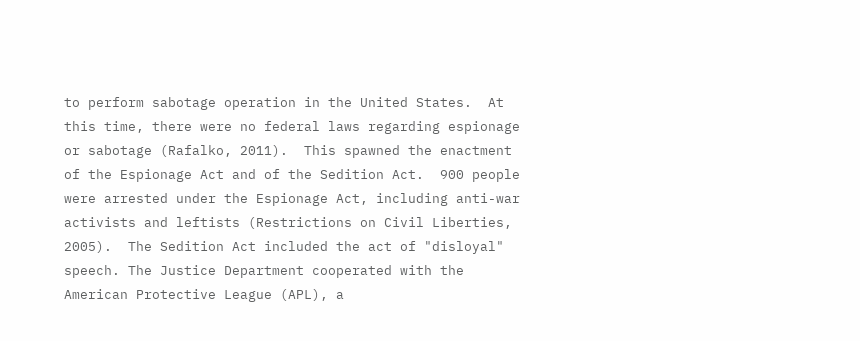to perform sabotage operation in the United States.  At this time, there were no federal laws regarding espionage or sabotage (Rafalko, 2011).  This spawned the enactment of the Espionage Act and of the Sedition Act.  900 people were arrested under the Espionage Act, including anti-war activists and leftists (Restrictions on Civil Liberties, 2005).  The Sedition Act included the act of "disloyal" speech. The Justice Department cooperated with the American Protective League (APL), a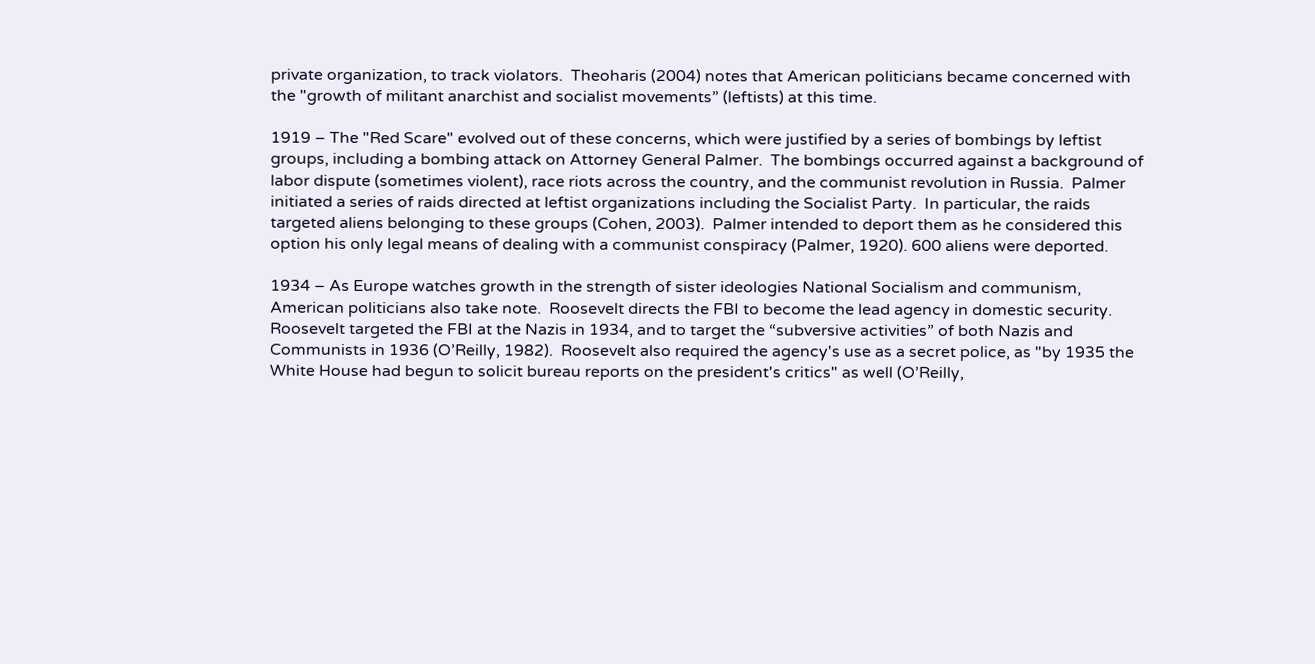private organization, to track violators.  Theoharis (2004) notes that American politicians became concerned with the "growth of militant anarchist and socialist movements” (leftists) at this time.

1919 – The "Red Scare" evolved out of these concerns, which were justified by a series of bombings by leftist groups, including a bombing attack on Attorney General Palmer.  The bombings occurred against a background of labor dispute (sometimes violent), race riots across the country, and the communist revolution in Russia.  Palmer initiated a series of raids directed at leftist organizations including the Socialist Party.  In particular, the raids targeted aliens belonging to these groups (Cohen, 2003).  Palmer intended to deport them as he considered this option his only legal means of dealing with a communist conspiracy (Palmer, 1920). 600 aliens were deported.

1934 – As Europe watches growth in the strength of sister ideologies National Socialism and communism, American politicians also take note.  Roosevelt directs the FBI to become the lead agency in domestic security.  Roosevelt targeted the FBI at the Nazis in 1934, and to target the “subversive activities” of both Nazis and Communists in 1936 (O’Reilly, 1982).  Roosevelt also required the agency's use as a secret police, as "by 1935 the White House had begun to solicit bureau reports on the president's critics" as well (O’Reilly,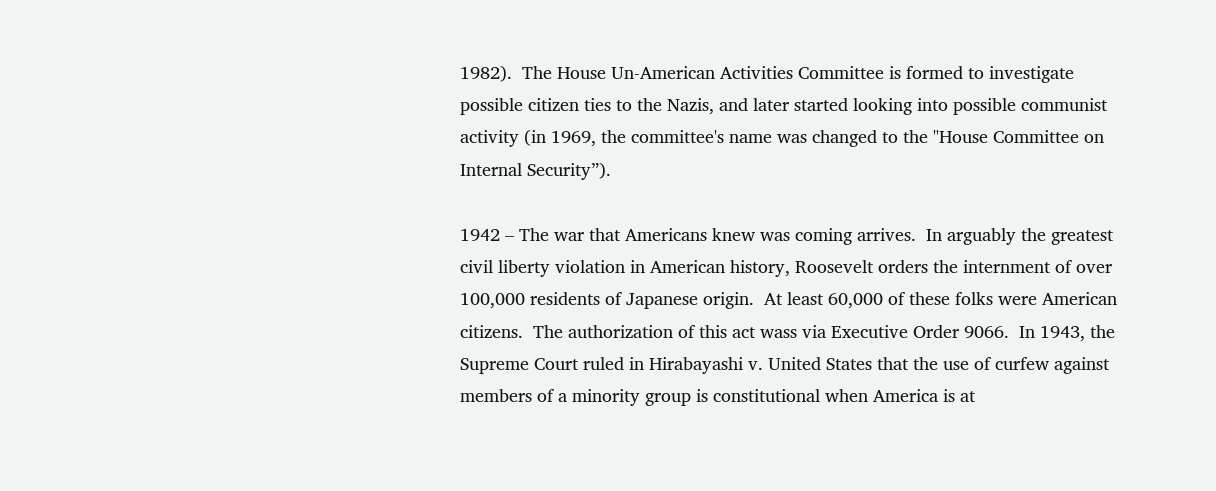1982).  The House Un-American Activities Committee is formed to investigate possible citizen ties to the Nazis, and later started looking into possible communist activity (in 1969, the committee's name was changed to the "House Committee on Internal Security”).

1942 – The war that Americans knew was coming arrives.  In arguably the greatest civil liberty violation in American history, Roosevelt orders the internment of over 100,000 residents of Japanese origin.  At least 60,000 of these folks were American citizens.  The authorization of this act wass via Executive Order 9066.  In 1943, the Supreme Court ruled in Hirabayashi v. United States that the use of curfew against members of a minority group is constitutional when America is at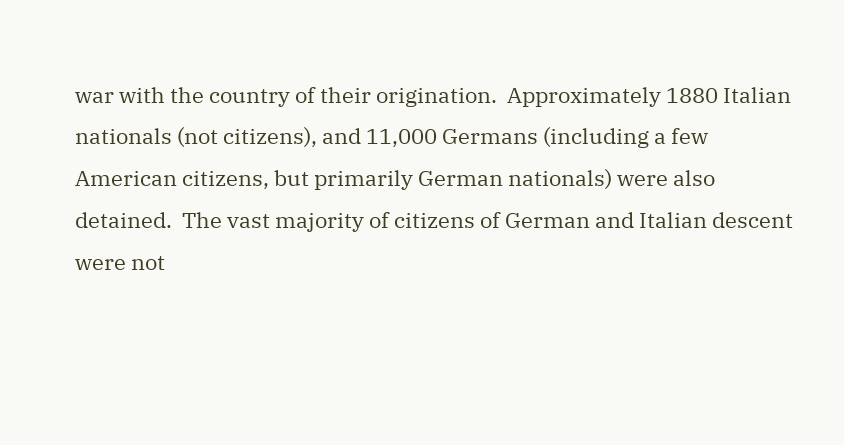war with the country of their origination.  Approximately 1880 Italian nationals (not citizens), and 11,000 Germans (including a few American citizens, but primarily German nationals) were also detained.  The vast majority of citizens of German and Italian descent were not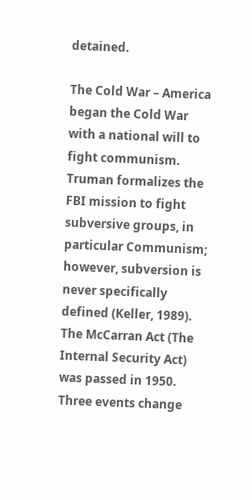detained.

The Cold War – America began the Cold War with a national will to fight communism.  Truman formalizes the FBI mission to fight subversive groups, in particular Communism; however, subversion is never specifically defined (Keller, 1989).  The McCarran Act (The Internal Security Act) was passed in 1950.  Three events change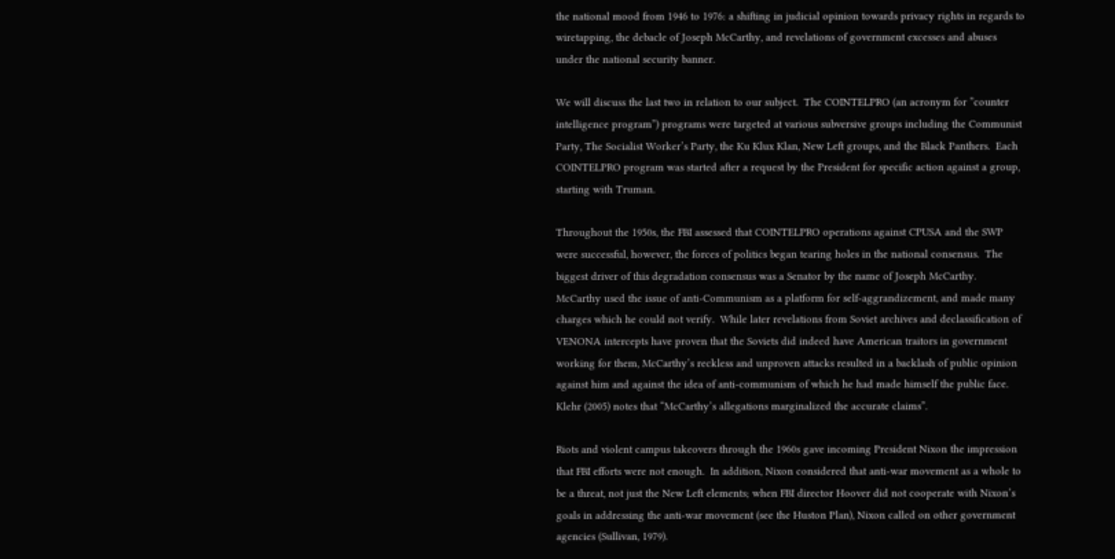the national mood from 1946 to 1976: a shifting in judicial opinion towards privacy rights in regards to wiretapping, the debacle of Joseph McCarthy, and revelations of government excesses and abuses under the national security banner.

We will discuss the last two in relation to our subject.  The COINTELPRO (an acronym for ”counter intelligence program”) programs were targeted at various subversive groups including the Communist Party, The Socialist Worker’s Party, the Ku Klux Klan, New Left groups, and the Black Panthers.  Each COINTELPRO program was started after a request by the President for specific action against a group, starting with Truman.

Throughout the 1950s, the FBI assessed that COINTELPRO operations against CPUSA and the SWP were successful, however, the forces of politics began tearing holes in the national consensus.  The biggest driver of this degradation consensus was a Senator by the name of Joseph McCarthy.  McCarthy used the issue of anti-Communism as a platform for self-aggrandizement, and made many charges which he could not verify.  While later revelations from Soviet archives and declassification of VENONA intercepts have proven that the Soviets did indeed have American traitors in government working for them, McCarthy’s reckless and unproven attacks resulted in a backlash of public opinion against him and against the idea of anti-communism of which he had made himself the public face. Klehr (2005) notes that “McCarthy’s allegations marginalized the accurate claims”.

Riots and violent campus takeovers through the 1960s gave incoming President Nixon the impression that FBI efforts were not enough.  In addition, Nixon considered that anti-war movement as a whole to be a threat, not just the New Left elements; when FBI director Hoover did not cooperate with Nixon’s goals in addressing the anti-war movement (see the Huston Plan), Nixon called on other government agencies (Sullivan, 1979).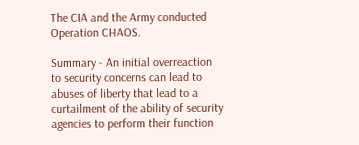The CIA and the Army conducted Operation CHAOS.

Summary - An initial overreaction to security concerns can lead to abuses of liberty that lead to a curtailment of the ability of security agencies to perform their function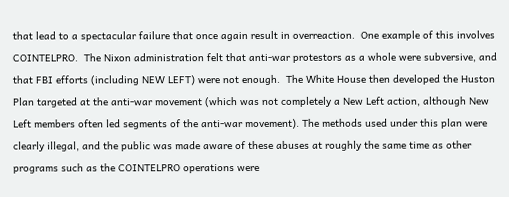that lead to a spectacular failure that once again result in overreaction.  One example of this involves COINTELPRO.  The Nixon administration felt that anti-war protestors as a whole were subversive, and that FBI efforts (including NEW LEFT) were not enough.  The White House then developed the Huston Plan targeted at the anti-war movement (which was not completely a New Left action, although New Left members often led segments of the anti-war movement). The methods used under this plan were clearly illegal, and the public was made aware of these abuses at roughly the same time as other programs such as the COINTELPRO operations were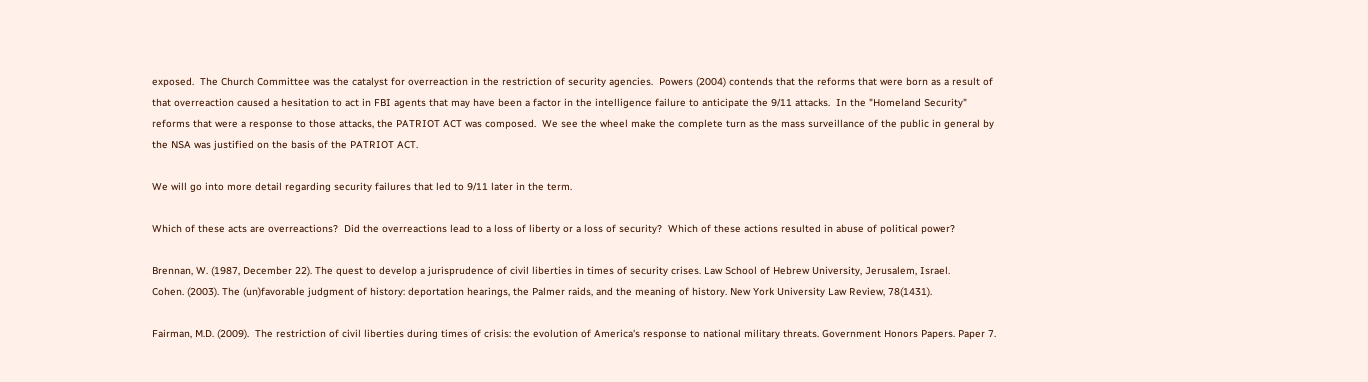exposed.  The Church Committee was the catalyst for overreaction in the restriction of security agencies.  Powers (2004) contends that the reforms that were born as a result of that overreaction caused a hesitation to act in FBI agents that may have been a factor in the intelligence failure to anticipate the 9/11 attacks.  In the "Homeland Security" reforms that were a response to those attacks, the PATRIOT ACT was composed.  We see the wheel make the complete turn as the mass surveillance of the public in general by the NSA was justified on the basis of the PATRIOT ACT.

We will go into more detail regarding security failures that led to 9/11 later in the term.

Which of these acts are overreactions?  Did the overreactions lead to a loss of liberty or a loss of security?  Which of these actions resulted in abuse of political power?

Brennan, W. (1987, December 22). The quest to develop a jurisprudence of civil liberties in times of security crises. Law School of Hebrew University, Jerusalem, Israel.
Cohen. (2003). The (un)favorable judgment of history: deportation hearings, the Palmer raids, and the meaning of history. New York University Law Review, 78(1431).

Fairman, M.D. (2009).  The restriction of civil liberties during times of crisis: the evolution of America's response to national military threats. Government Honors Papers. Paper 7.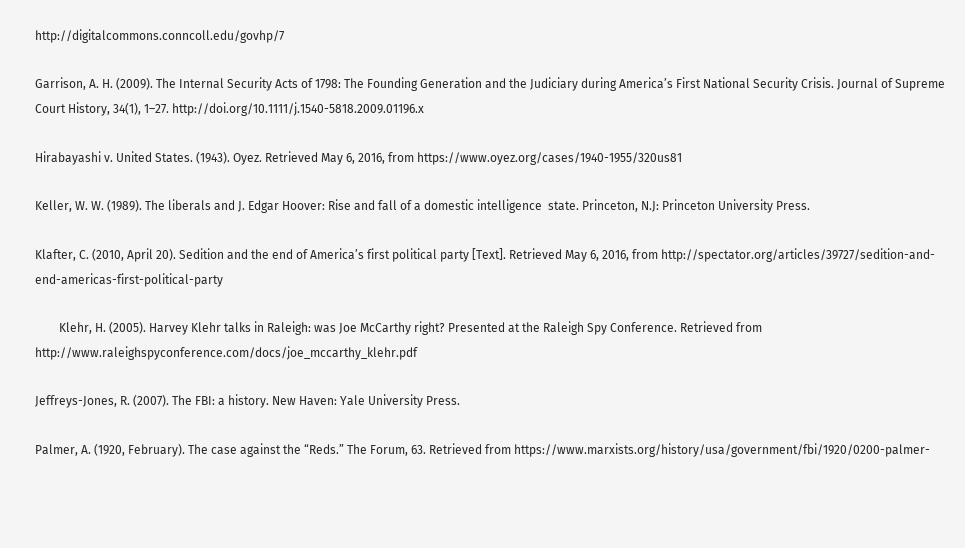http://digitalcommons.conncoll.edu/govhp/7

Garrison, A. H. (2009). The Internal Security Acts of 1798: The Founding Generation and the Judiciary during America’s First National Security Crisis. Journal of Supreme Court History, 34(1), 1–27. http://doi.org/10.1111/j.1540-5818.2009.01196.x

Hirabayashi v. United States. (1943). Oyez. Retrieved May 6, 2016, from https://www.oyez.org/cases/1940-1955/320us81

Keller, W. W. (1989). The liberals and J. Edgar Hoover: Rise and fall of a domestic intelligence  state. Princeton, N.J: Princeton University Press.

Klafter, C. (2010, April 20). Sedition and the end of America’s first political party [Text]. Retrieved May 6, 2016, from http://spectator.org/articles/39727/sedition-and-end-americas-first-political-party

        Klehr, H. (2005). Harvey Klehr talks in Raleigh: was Joe McCarthy right? Presented at the Raleigh Spy Conference. Retrieved from http://www.raleighspyconference.com/docs/joe_mccarthy_klehr.pdf

Jeffreys-Jones, R. (2007). The FBI: a history. New Haven: Yale University Press.

Palmer, A. (1920, February). The case against the “Reds.” The Forum, 63. Retrieved from https://www.marxists.org/history/usa/government/fbi/1920/0200-palmer-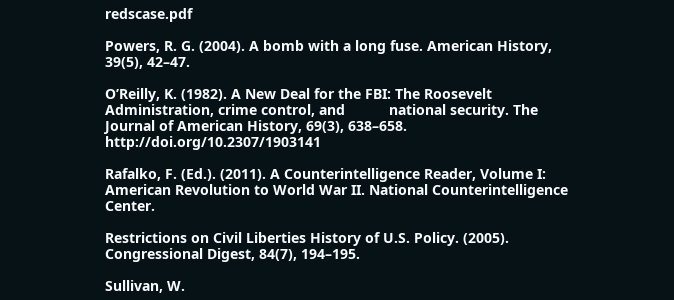redscase.pdf

Powers, R. G. (2004). A bomb with a long fuse. American History, 39(5), 42–47.

O’Reilly, K. (1982). A New Deal for the FBI: The Roosevelt Administration, crime control, and           national security. The Journal of American History, 69(3), 638–658. http://doi.org/10.2307/1903141

Rafalko, F. (Ed.). (2011). A Counterintelligence Reader, Volume I: American Revolution to World War II. National Counterintelligence Center.

Restrictions on Civil Liberties History of U.S. Policy. (2005). Congressional Digest, 84(7), 194–195.

Sullivan, W.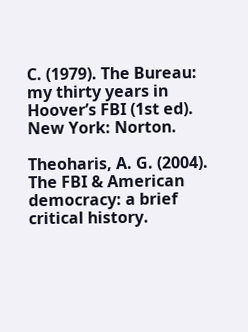C. (1979). The Bureau: my thirty years in Hoover’s FBI (1st ed). New York: Norton.

Theoharis, A. G. (2004). The FBI & American democracy: a brief critical history.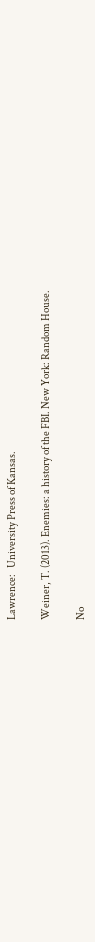Lawrence:   University Press of Kansas.

Weiner, T. (2013). Enemies: a history of the FBI. New York: Random House.

No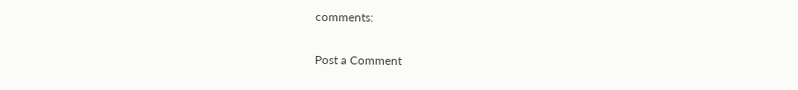comments:

Post a Comment